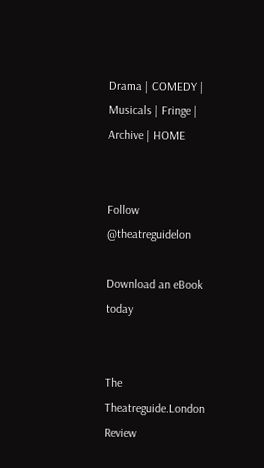Drama | COMEDY | Musicals | Fringe | Archive | HOME


Follow @theatreguidelon

Download an eBook today


The Theatreguide.London Review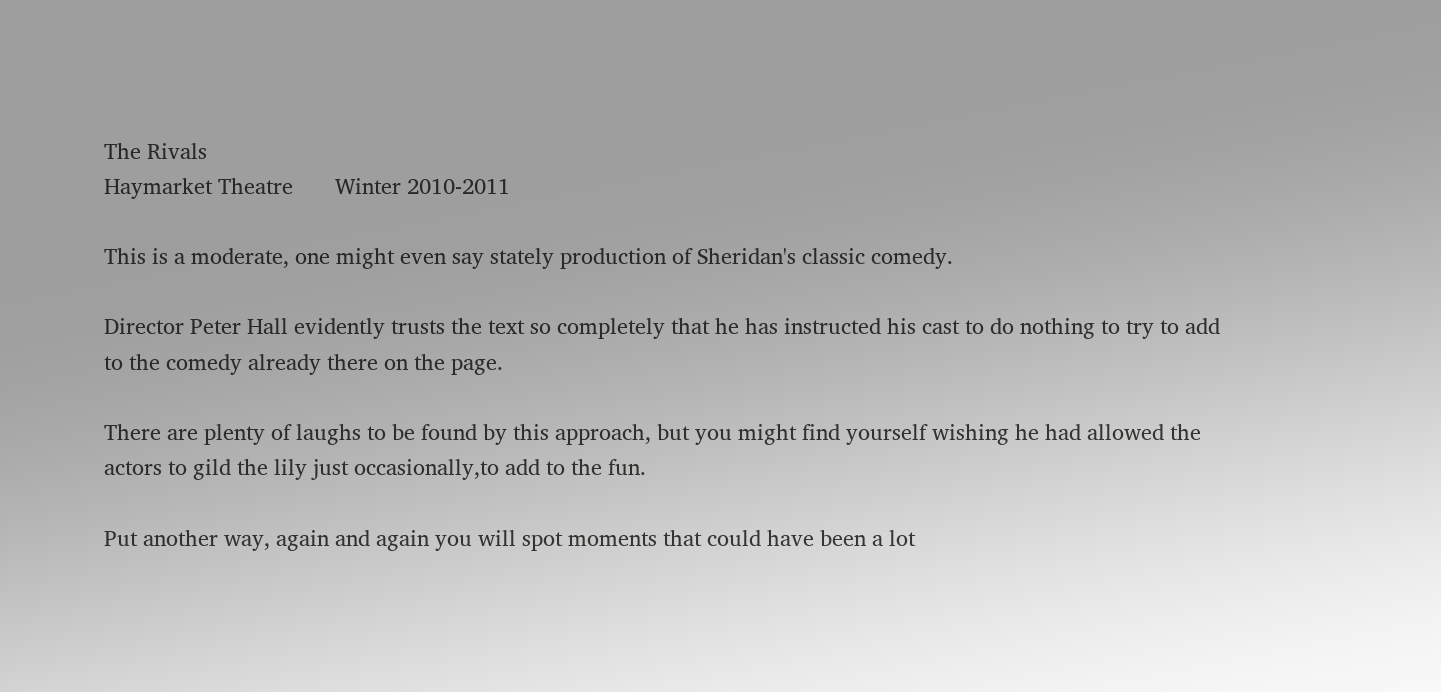The Rivals
Haymarket Theatre       Winter 2010-2011

This is a moderate, one might even say stately production of Sheridan's classic comedy.

Director Peter Hall evidently trusts the text so completely that he has instructed his cast to do nothing to try to add to the comedy already there on the page.

There are plenty of laughs to be found by this approach, but you might find yourself wishing he had allowed the actors to gild the lily just occasionally,to add to the fun.

Put another way, again and again you will spot moments that could have been a lot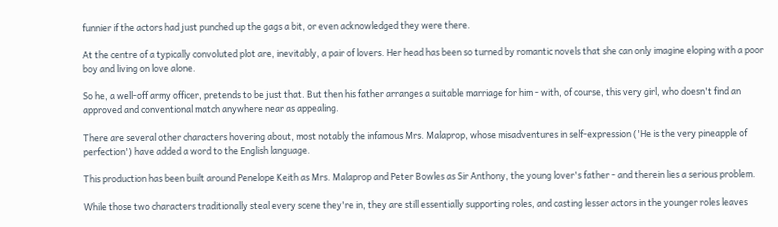funnier if the actors had just punched up the gags a bit, or even acknowledged they were there.

At the centre of a typically convoluted plot are, inevitably, a pair of lovers. Her head has been so turned by romantic novels that she can only imagine eloping with a poor boy and living on love alone.

So he, a well-off army officer, pretends to be just that. But then his father arranges a suitable marriage for him - with, of course, this very girl, who doesn't find an approved and conventional match anywhere near as appealing.

There are several other characters hovering about, most notably the infamous Mrs. Malaprop, whose misadventures in self-expression ('He is the very pineapple of perfection') have added a word to the English language.

This production has been built around Penelope Keith as Mrs. Malaprop and Peter Bowles as Sir Anthony, the young lover's father - and therein lies a serious problem.

While those two characters traditionally steal every scene they're in, they are still essentially supporting roles, and casting lesser actors in the younger roles leaves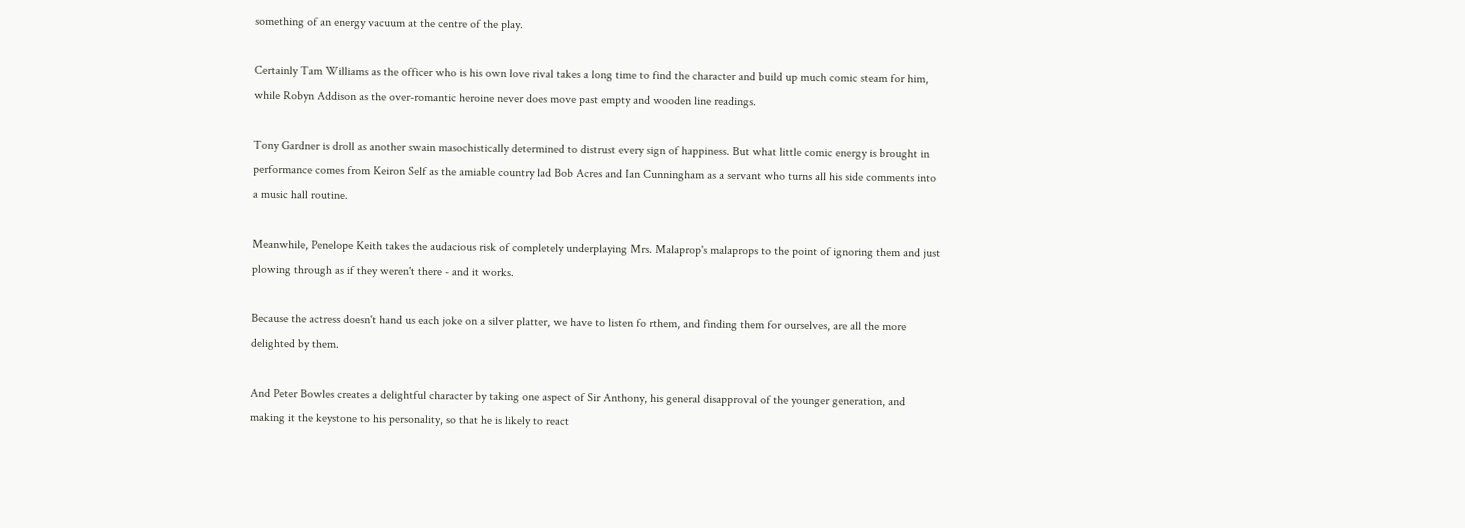something of an energy vacuum at the centre of the play.

Certainly Tam Williams as the officer who is his own love rival takes a long time to find the character and build up much comic steam for him, while Robyn Addison as the over-romantic heroine never does move past empty and wooden line readings.

Tony Gardner is droll as another swain masochistically determined to distrust every sign of happiness. But what little comic energy is brought in performance comes from Keiron Self as the amiable country lad Bob Acres and Ian Cunningham as a servant who turns all his side comments into a music hall routine.

Meanwhile, Penelope Keith takes the audacious risk of completely underplaying Mrs. Malaprop's malaprops to the point of ignoring them and just plowing through as if they weren't there - and it works.

Because the actress doesn't hand us each joke on a silver platter, we have to listen fo rthem, and finding them for ourselves, are all the more delighted by them.

And Peter Bowles creates a delightful character by taking one aspect of Sir Anthony, his general disapproval of the younger generation, and making it the keystone to his personality, so that he is likely to react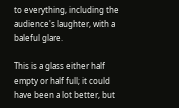to everything, including the audience's laughter, with a baleful glare.

This is a glass either half empty or half full; it could have been a lot better, but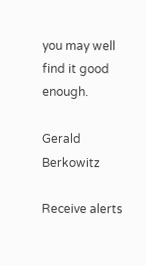you may well find it good enough.

Gerald Berkowitz

Receive alerts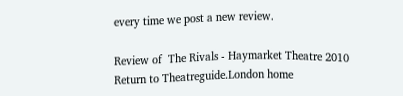every time we post a new review.

Review of  The Rivals - Haymarket Theatre 2010
Return to Theatreguide.London home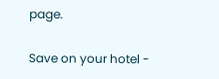page.

Save on your hotel -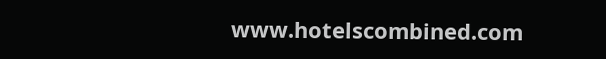www.hotelscombined.com